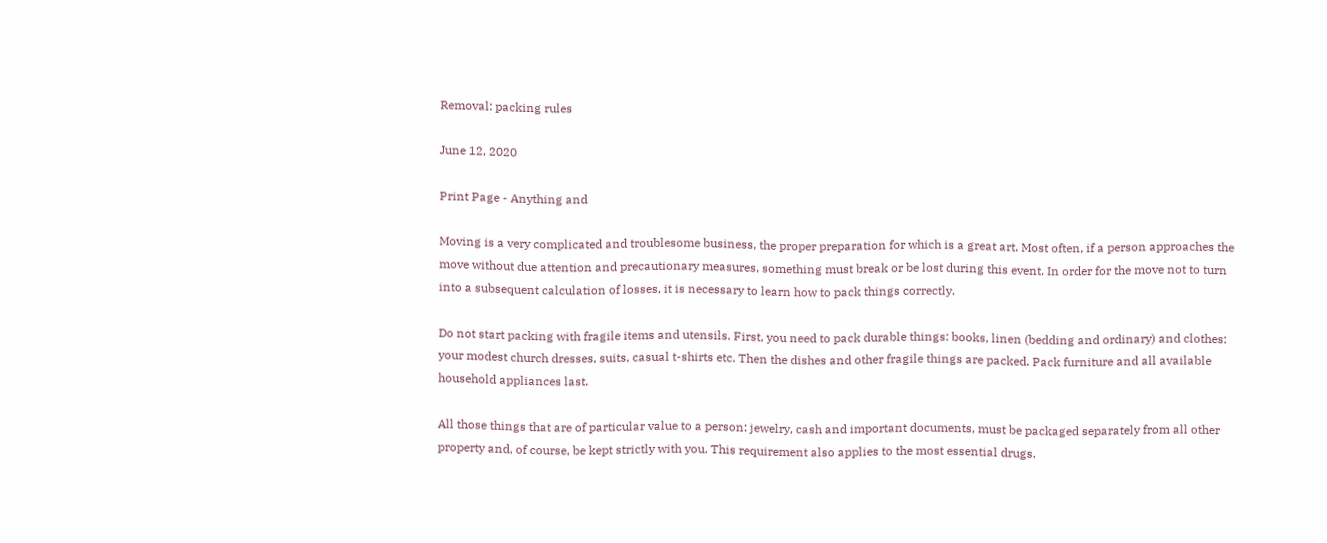Removal: packing rules

June 12, 2020

Print Page - Anything and

Moving is a very complicated and troublesome business, the proper preparation for which is a great art. Most often, if a person approaches the move without due attention and precautionary measures, something must break or be lost during this event. In order for the move not to turn into a subsequent calculation of losses, it is necessary to learn how to pack things correctly.

Do not start packing with fragile items and utensils. First, you need to pack durable things: books, linen (bedding and ordinary) and clothes: your modest church dresses, suits, casual t-shirts etc. Then the dishes and other fragile things are packed. Pack furniture and all available household appliances last.

All those things that are of particular value to a person: jewelry, cash and important documents, must be packaged separately from all other property and, of course, be kept strictly with you. This requirement also applies to the most essential drugs.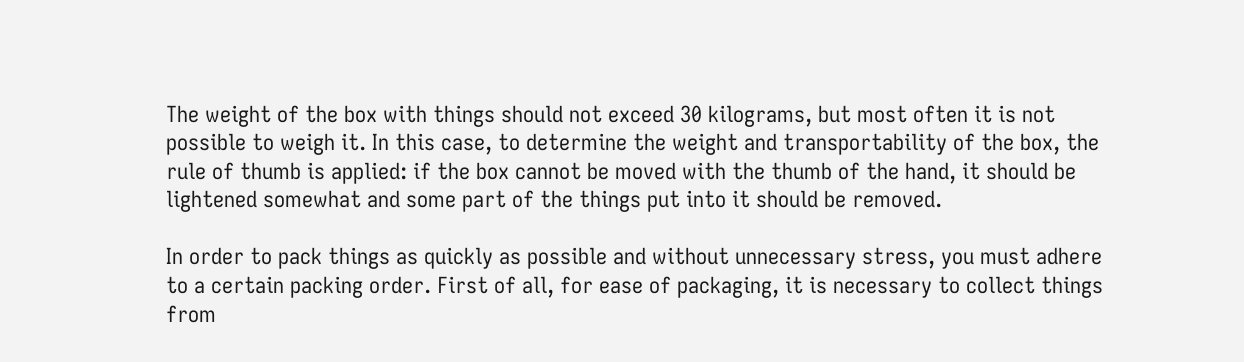The weight of the box with things should not exceed 30 kilograms, but most often it is not possible to weigh it. In this case, to determine the weight and transportability of the box, the rule of thumb is applied: if the box cannot be moved with the thumb of the hand, it should be lightened somewhat and some part of the things put into it should be removed.

In order to pack things as quickly as possible and without unnecessary stress, you must adhere to a certain packing order. First of all, for ease of packaging, it is necessary to collect things from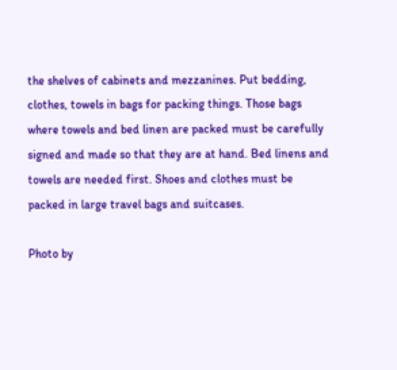the shelves of cabinets and mezzanines. Put bedding, clothes, towels in bags for packing things. Those bags where towels and bed linen are packed must be carefully signed and made so that they are at hand. Bed linens and towels are needed first. Shoes and clothes must be packed in large travel bags and suitcases.

Photo by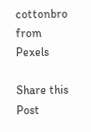cottonbro from Pexels

Share this Post